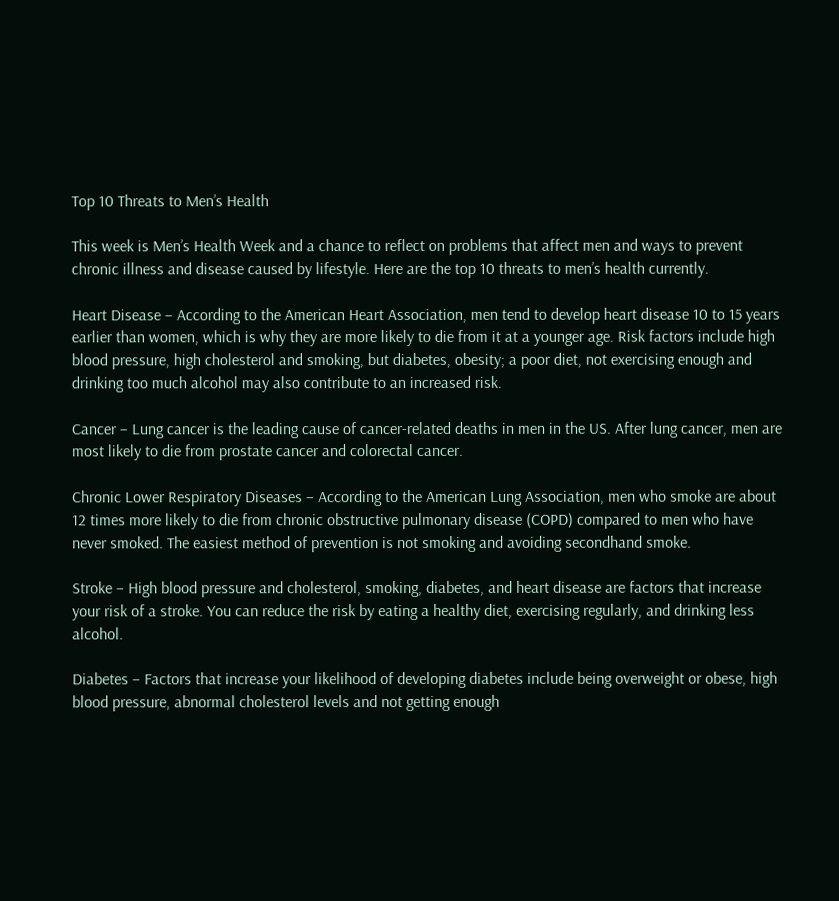Top 10 Threats to Men’s Health

This week is Men’s Health Week and a chance to reflect on problems that affect men and ways to prevent chronic illness and disease caused by lifestyle. Here are the top 10 threats to men’s health currently.

Heart Disease – According to the American Heart Association, men tend to develop heart disease 10 to 15 years earlier than women, which is why they are more likely to die from it at a younger age. Risk factors include high blood pressure, high cholesterol and smoking, but diabetes, obesity; a poor diet, not exercising enough and drinking too much alcohol may also contribute to an increased risk.

Cancer – Lung cancer is the leading cause of cancer-related deaths in men in the US. After lung cancer, men are most likely to die from prostate cancer and colorectal cancer.

Chronic Lower Respiratory Diseases – According to the American Lung Association, men who smoke are about 12 times more likely to die from chronic obstructive pulmonary disease (COPD) compared to men who have never smoked. The easiest method of prevention is not smoking and avoiding secondhand smoke.

Stroke – High blood pressure and cholesterol, smoking, diabetes, and heart disease are factors that increase your risk of a stroke. You can reduce the risk by eating a healthy diet, exercising regularly, and drinking less alcohol.

Diabetes – Factors that increase your likelihood of developing diabetes include being overweight or obese, high blood pressure, abnormal cholesterol levels and not getting enough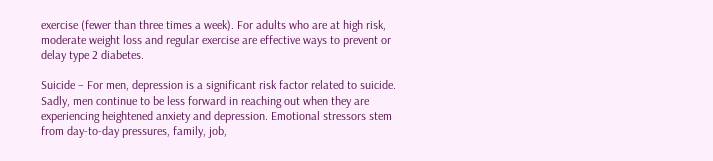exercise (fewer than three times a week). For adults who are at high risk, moderate weight loss and regular exercise are effective ways to prevent or delay type 2 diabetes.

Suicide – For men, depression is a significant risk factor related to suicide. Sadly, men continue to be less forward in reaching out when they are experiencing heightened anxiety and depression. Emotional stressors stem from day-to-day pressures, family, job,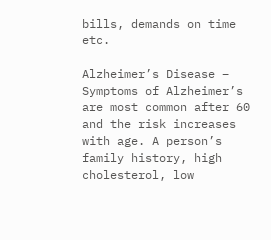bills, demands on time etc.

Alzheimer’s Disease – Symptoms of Alzheimer’s are most common after 60 and the risk increases with age. A person’s family history, high cholesterol, low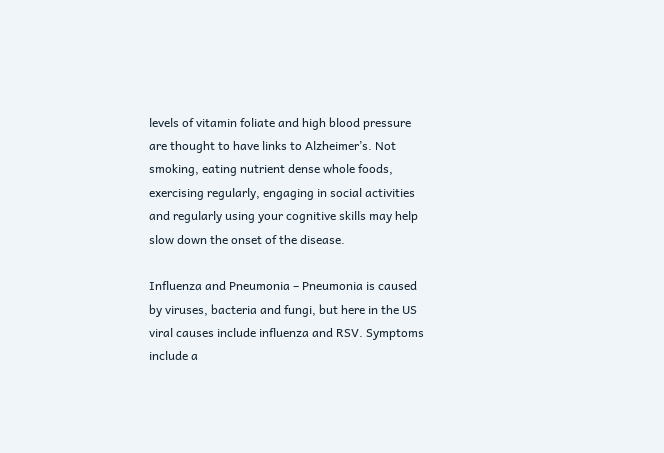levels of vitamin foliate and high blood pressure are thought to have links to Alzheimer’s. Not smoking, eating nutrient dense whole foods, exercising regularly, engaging in social activities and regularly using your cognitive skills may help slow down the onset of the disease.

Influenza and Pneumonia – Pneumonia is caused by viruses, bacteria and fungi, but here in the US viral causes include influenza and RSV. Symptoms include a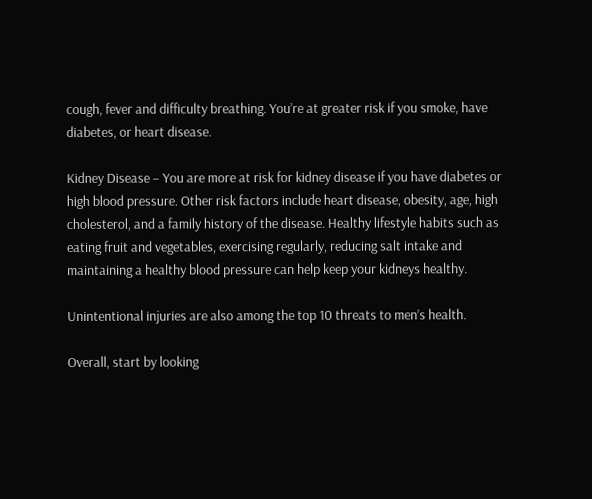cough, fever and difficulty breathing. You’re at greater risk if you smoke, have diabetes, or heart disease.

Kidney Disease – You are more at risk for kidney disease if you have diabetes or high blood pressure. Other risk factors include heart disease, obesity, age, high cholesterol, and a family history of the disease. Healthy lifestyle habits such as eating fruit and vegetables, exercising regularly, reducing salt intake and maintaining a healthy blood pressure can help keep your kidneys healthy.

Unintentional injuries are also among the top 10 threats to men’s health.

Overall, start by looking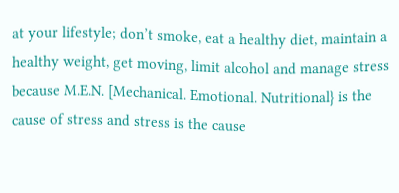at your lifestyle; don’t smoke, eat a healthy diet, maintain a healthy weight, get moving, limit alcohol and manage stress because M.E.N. [Mechanical. Emotional. Nutritional} is the cause of stress and stress is the cause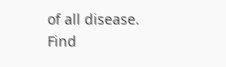of all disease. Find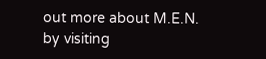out more about M.E.N. by visiting